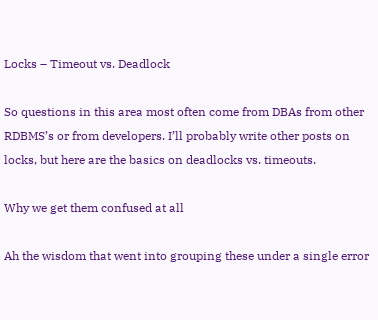Locks – Timeout vs. Deadlock

So questions in this area most often come from DBAs from other RDBMS’s or from developers. I’ll probably write other posts on locks, but here are the basics on deadlocks vs. timeouts.

Why we get them confused at all

Ah the wisdom that went into grouping these under a single error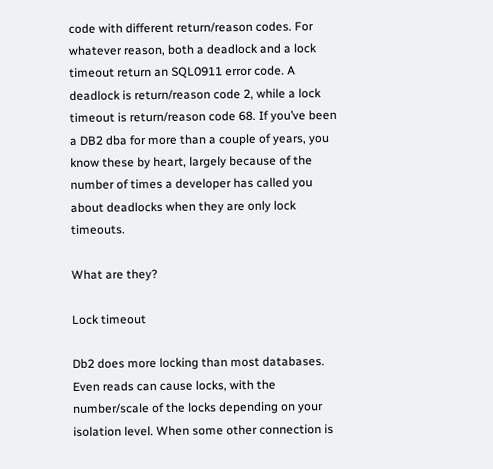code with different return/reason codes. For whatever reason, both a deadlock and a lock timeout return an SQL0911 error code. A deadlock is return/reason code 2, while a lock timeout is return/reason code 68. If you’ve been a DB2 dba for more than a couple of years, you know these by heart, largely because of the number of times a developer has called you about deadlocks when they are only lock timeouts.

What are they?

Lock timeout

Db2 does more locking than most databases. Even reads can cause locks, with the number/scale of the locks depending on your isolation level. When some other connection is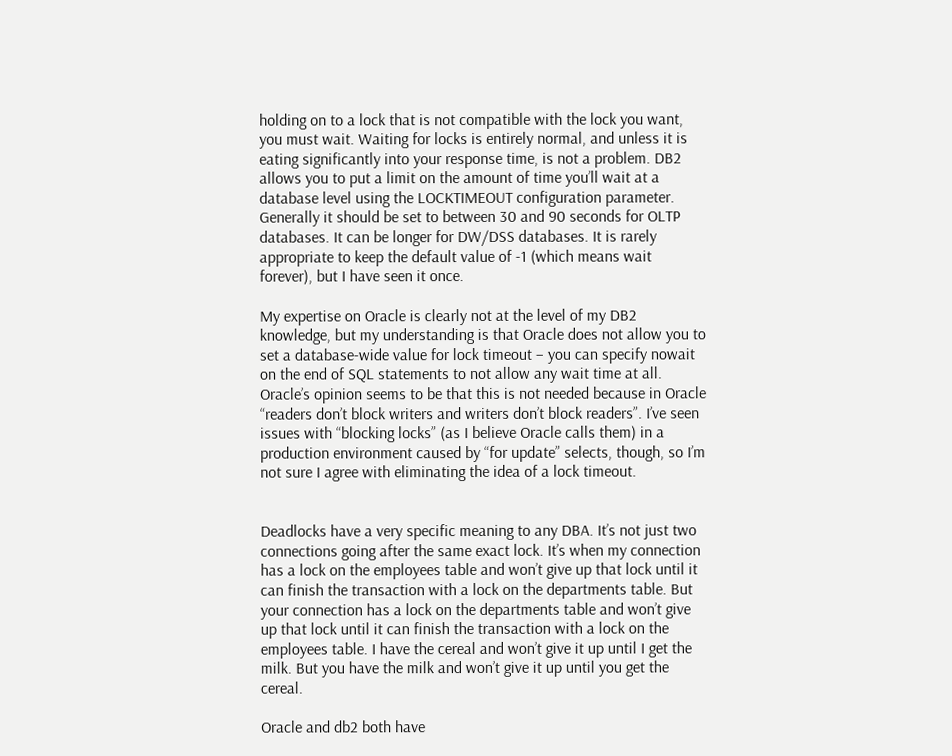holding on to a lock that is not compatible with the lock you want, you must wait. Waiting for locks is entirely normal, and unless it is eating significantly into your response time, is not a problem. DB2 allows you to put a limit on the amount of time you’ll wait at a database level using the LOCKTIMEOUT configuration parameter. Generally it should be set to between 30 and 90 seconds for OLTP databases. It can be longer for DW/DSS databases. It is rarely appropriate to keep the default value of -1 (which means wait forever), but I have seen it once.

My expertise on Oracle is clearly not at the level of my DB2 knowledge, but my understanding is that Oracle does not allow you to set a database-wide value for lock timeout – you can specify nowait on the end of SQL statements to not allow any wait time at all. Oracle’s opinion seems to be that this is not needed because in Oracle “readers don’t block writers and writers don’t block readers”. I’ve seen issues with “blocking locks” (as I believe Oracle calls them) in a production environment caused by “for update” selects, though, so I’m not sure I agree with eliminating the idea of a lock timeout.


Deadlocks have a very specific meaning to any DBA. It’s not just two connections going after the same exact lock. It’s when my connection has a lock on the employees table and won’t give up that lock until it can finish the transaction with a lock on the departments table. But your connection has a lock on the departments table and won’t give up that lock until it can finish the transaction with a lock on the employees table. I have the cereal and won’t give it up until I get the milk. But you have the milk and won’t give it up until you get the cereal.

Oracle and db2 both have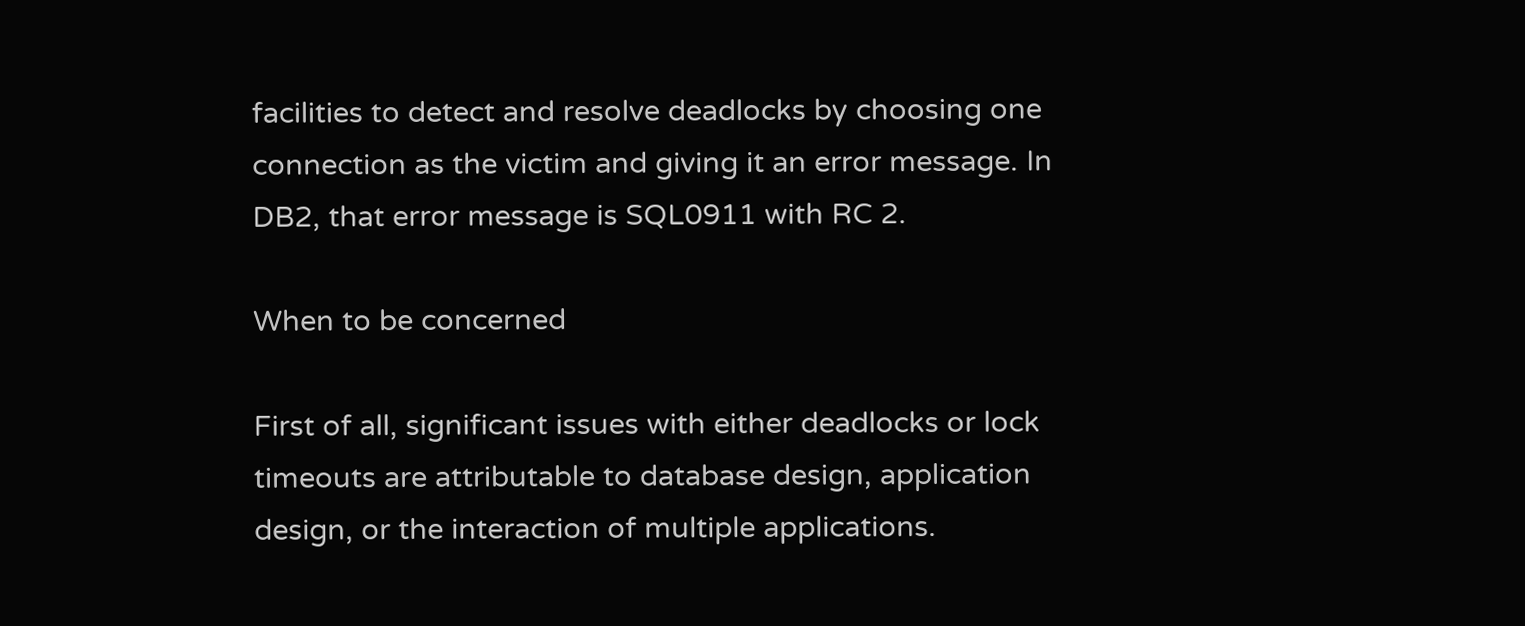facilities to detect and resolve deadlocks by choosing one connection as the victim and giving it an error message. In DB2, that error message is SQL0911 with RC 2.

When to be concerned

First of all, significant issues with either deadlocks or lock timeouts are attributable to database design, application design, or the interaction of multiple applications.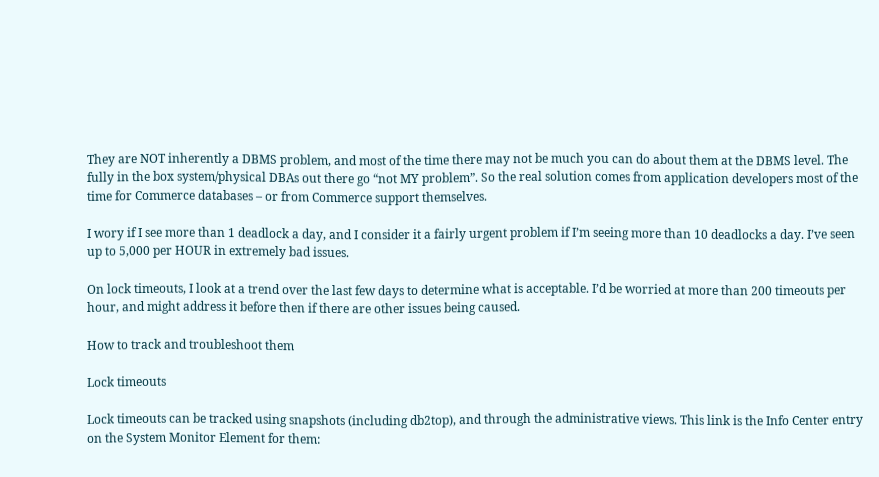They are NOT inherently a DBMS problem, and most of the time there may not be much you can do about them at the DBMS level. The fully in the box system/physical DBAs out there go “not MY problem”. So the real solution comes from application developers most of the time for Commerce databases – or from Commerce support themselves.

I wory if I see more than 1 deadlock a day, and I consider it a fairly urgent problem if I’m seeing more than 10 deadlocks a day. I’ve seen up to 5,000 per HOUR in extremely bad issues.

On lock timeouts, I look at a trend over the last few days to determine what is acceptable. I’d be worried at more than 200 timeouts per hour, and might address it before then if there are other issues being caused.

How to track and troubleshoot them

Lock timeouts

Lock timeouts can be tracked using snapshots (including db2top), and through the administrative views. This link is the Info Center entry on the System Monitor Element for them: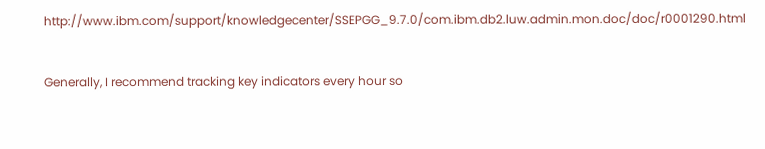http://www.ibm.com/support/knowledgecenter/SSEPGG_9.7.0/com.ibm.db2.luw.admin.mon.doc/doc/r0001290.html


Generally, I recommend tracking key indicators every hour so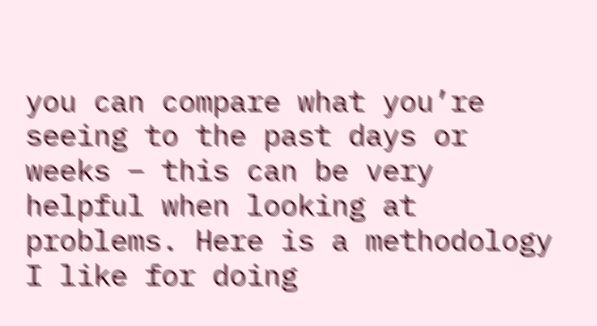you can compare what you’re seeing to the past days or weeks – this can be very helpful when looking at problems. Here is a methodology I like for doing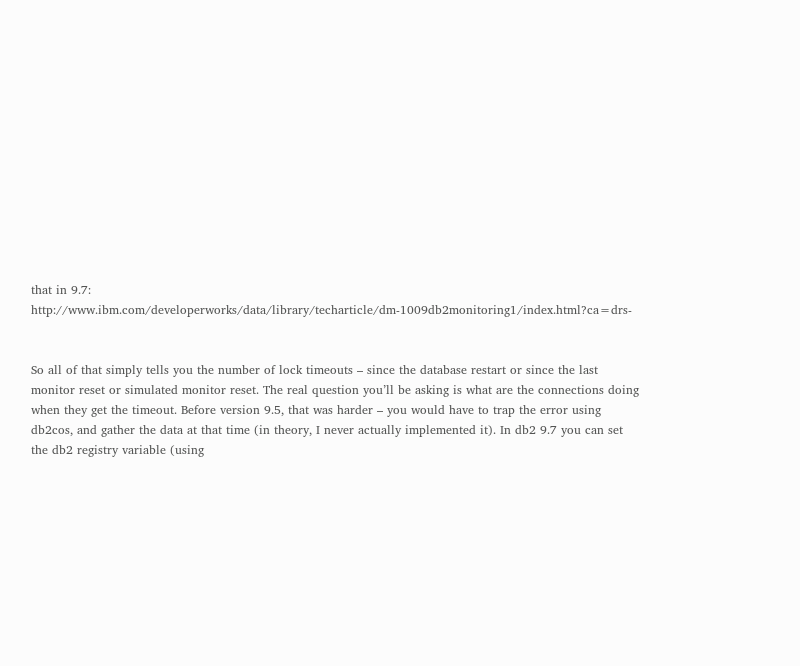that in 9.7: http://www.ibm.com/developerworks/data/library/techarticle/dm-1009db2monitoring1/index.html?ca=drs-


So all of that simply tells you the number of lock timeouts – since the database restart or since the last monitor reset or simulated monitor reset. The real question you’ll be asking is what are the connections doing when they get the timeout. Before version 9.5, that was harder – you would have to trap the error using db2cos, and gather the data at that time (in theory, I never actually implemented it). In db2 9.7 you can set the db2 registry variable (using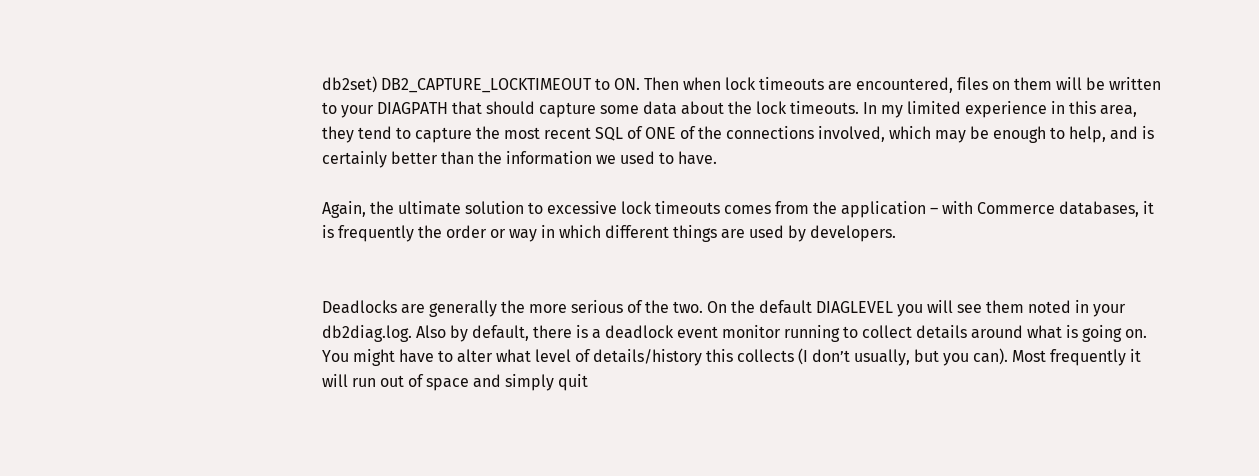db2set) DB2_CAPTURE_LOCKTIMEOUT to ON. Then when lock timeouts are encountered, files on them will be written to your DIAGPATH that should capture some data about the lock timeouts. In my limited experience in this area, they tend to capture the most recent SQL of ONE of the connections involved, which may be enough to help, and is certainly better than the information we used to have.

Again, the ultimate solution to excessive lock timeouts comes from the application – with Commerce databases, it is frequently the order or way in which different things are used by developers.


Deadlocks are generally the more serious of the two. On the default DIAGLEVEL you will see them noted in your db2diag.log. Also by default, there is a deadlock event monitor running to collect details around what is going on. You might have to alter what level of details/history this collects (I don’t usually, but you can). Most frequently it will run out of space and simply quit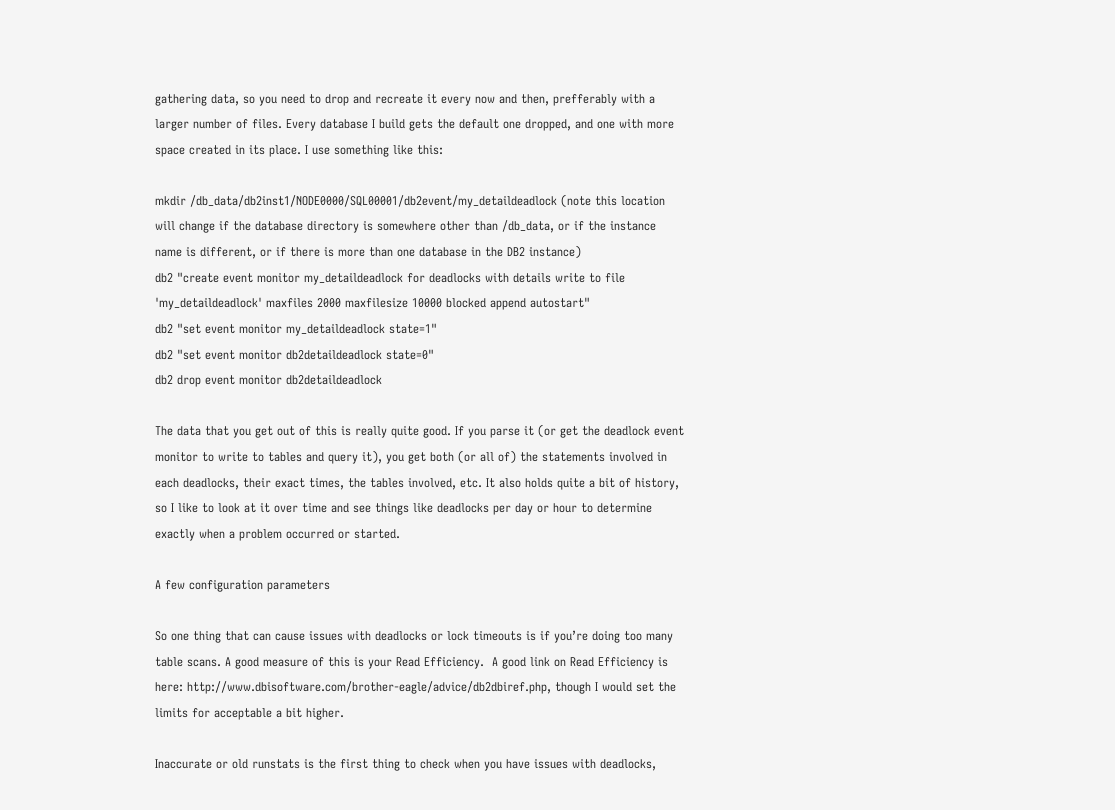gathering data, so you need to drop and recreate it every now and then, prefferably with a larger number of files. Every database I build gets the default one dropped, and one with more space created in its place. I use something like this:

mkdir /db_data/db2inst1/NODE0000/SQL00001/db2event/my_detaildeadlock (note this location will change if the database directory is somewhere other than /db_data, or if the instance name is different, or if there is more than one database in the DB2 instance)
db2 "create event monitor my_detaildeadlock for deadlocks with details write to file 'my_detaildeadlock' maxfiles 2000 maxfilesize 10000 blocked append autostart"
db2 "set event monitor my_detaildeadlock state=1"
db2 "set event monitor db2detaildeadlock state=0"
db2 drop event monitor db2detaildeadlock

The data that you get out of this is really quite good. If you parse it (or get the deadlock event monitor to write to tables and query it), you get both (or all of) the statements involved in each deadlocks, their exact times, the tables involved, etc. It also holds quite a bit of history, so I like to look at it over time and see things like deadlocks per day or hour to determine exactly when a problem occurred or started.

A few configuration parameters

So one thing that can cause issues with deadlocks or lock timeouts is if you’re doing too many table scans. A good measure of this is your Read Efficiency.  A good link on Read Efficiency is here: http://www.dbisoftware.com/brother-eagle/advice/db2dbiref.php, though I would set the limits for acceptable a bit higher.

Inaccurate or old runstats is the first thing to check when you have issues with deadlocks,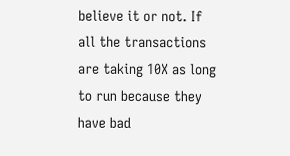believe it or not. If all the transactions are taking 10X as long to run because they have bad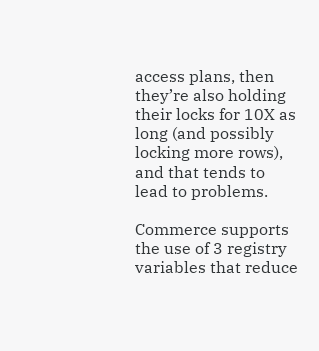access plans, then they’re also holding their locks for 10X as long (and possibly locking more rows), and that tends to lead to problems.

Commerce supports the use of 3 registry variables that reduce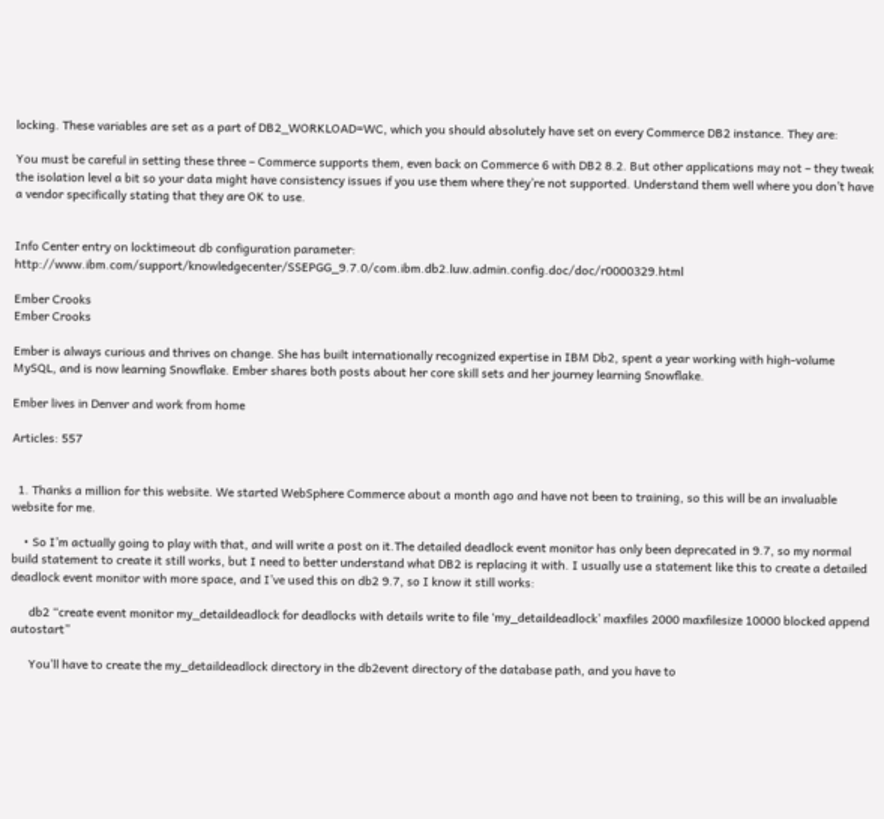locking. These variables are set as a part of DB2_WORKLOAD=WC, which you should absolutely have set on every Commerce DB2 instance. They are:

You must be careful in setting these three – Commerce supports them, even back on Commerce 6 with DB2 8.2. But other applications may not – they tweak the isolation level a bit so your data might have consistency issues if you use them where they’re not supported. Understand them well where you don’t have a vendor specifically stating that they are OK to use.


Info Center entry on locktimeout db configuration parameter:  http://www.ibm.com/support/knowledgecenter/SSEPGG_9.7.0/com.ibm.db2.luw.admin.config.doc/doc/r0000329.html

Ember Crooks
Ember Crooks

Ember is always curious and thrives on change. She has built internationally recognized expertise in IBM Db2, spent a year working with high-volume MySQL, and is now learning Snowflake. Ember shares both posts about her core skill sets and her journey learning Snowflake.

Ember lives in Denver and work from home

Articles: 557


  1. Thanks a million for this website. We started WebSphere Commerce about a month ago and have not been to training, so this will be an invaluable website for me.

    • So I’m actually going to play with that, and will write a post on it.The detailed deadlock event monitor has only been deprecated in 9.7, so my normal build statement to create it still works, but I need to better understand what DB2 is replacing it with. I usually use a statement like this to create a detailed deadlock event monitor with more space, and I’ve used this on db2 9.7, so I know it still works:

      db2 “create event monitor my_detaildeadlock for deadlocks with details write to file ‘my_detaildeadlock’ maxfiles 2000 maxfilesize 10000 blocked append autostart”

      You’ll have to create the my_detaildeadlock directory in the db2event directory of the database path, and you have to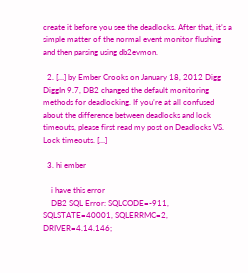create it before you see the deadlocks. After that, it’s a simple matter of the normal event monitor flushing and then parsing using db2evmon.

  2. […] by Ember Crooks on January 18, 2012 Digg DiggIn 9.7, DB2 changed the default monitoring methods for deadlocking. If you’re at all confused about the difference between deadlocks and lock timeouts, please first read my post on Deadlocks VS. Lock timeouts. […]

  3. hi ember

    i have this error
    DB2 SQL Error: SQLCODE=-911, SQLSTATE=40001, SQLERRMC=2, DRIVER=4.14.146;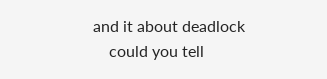and it about deadlock
    could you tell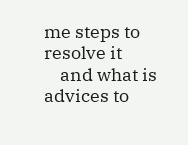me steps to resolve it
    and what is advices to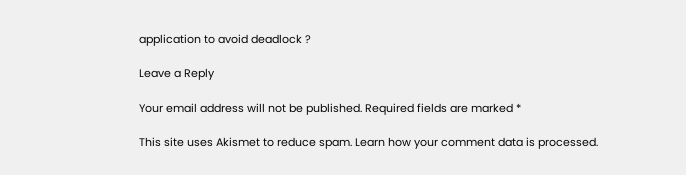application to avoid deadlock ?

Leave a Reply

Your email address will not be published. Required fields are marked *

This site uses Akismet to reduce spam. Learn how your comment data is processed.